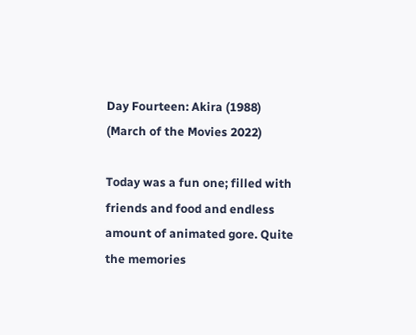Day Fourteen: Akira (1988) (March of the Movies 2022)

Today was a fun one; filled with friends and food and endless amount of animated gore. Quite the memories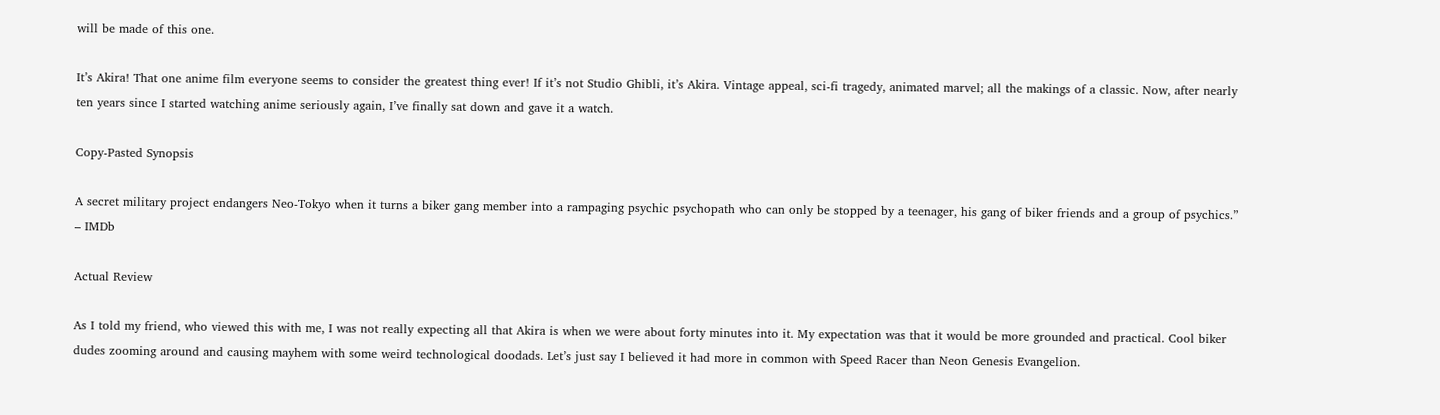will be made of this one.

It’s Akira! That one anime film everyone seems to consider the greatest thing ever! If it’s not Studio Ghibli, it’s Akira. Vintage appeal, sci-fi tragedy, animated marvel; all the makings of a classic. Now, after nearly ten years since I started watching anime seriously again, I’ve finally sat down and gave it a watch.

Copy-Pasted Synopsis

A secret military project endangers Neo-Tokyo when it turns a biker gang member into a rampaging psychic psychopath who can only be stopped by a teenager, his gang of biker friends and a group of psychics.” – IMDb

Actual Review

As I told my friend, who viewed this with me, I was not really expecting all that Akira is when we were about forty minutes into it. My expectation was that it would be more grounded and practical. Cool biker dudes zooming around and causing mayhem with some weird technological doodads. Let’s just say I believed it had more in common with Speed Racer than Neon Genesis Evangelion.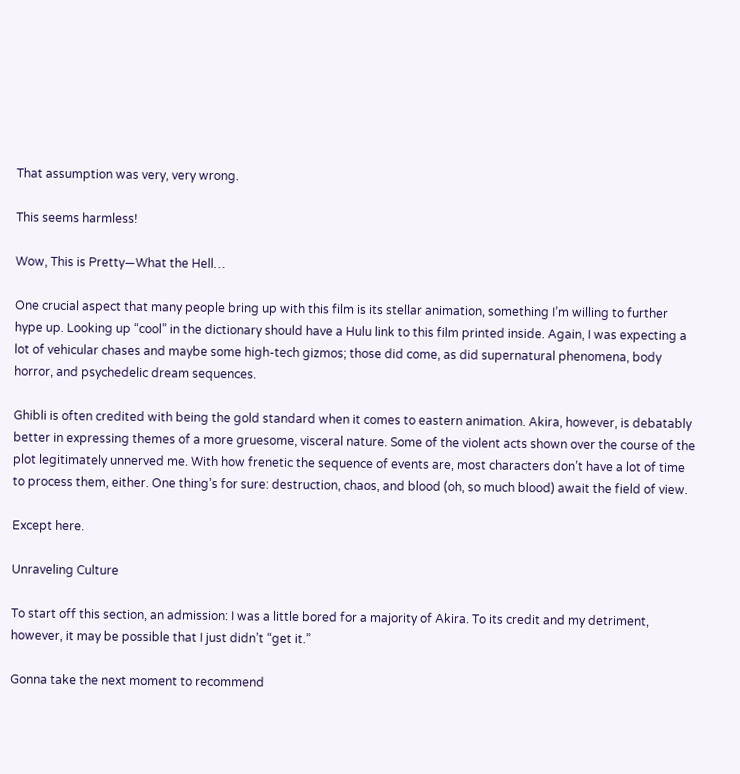That assumption was very, very wrong.

This seems harmless!

Wow, This is Pretty—What the Hell…

One crucial aspect that many people bring up with this film is its stellar animation, something I’m willing to further hype up. Looking up “cool” in the dictionary should have a Hulu link to this film printed inside. Again, I was expecting a lot of vehicular chases and maybe some high-tech gizmos; those did come, as did supernatural phenomena, body horror, and psychedelic dream sequences.

Ghibli is often credited with being the gold standard when it comes to eastern animation. Akira, however, is debatably better in expressing themes of a more gruesome, visceral nature. Some of the violent acts shown over the course of the plot legitimately unnerved me. With how frenetic the sequence of events are, most characters don’t have a lot of time to process them, either. One thing’s for sure: destruction, chaos, and blood (oh, so much blood) await the field of view.

Except here.

Unraveling Culture

To start off this section, an admission: I was a little bored for a majority of Akira. To its credit and my detriment, however, it may be possible that I just didn’t “get it.”

Gonna take the next moment to recommend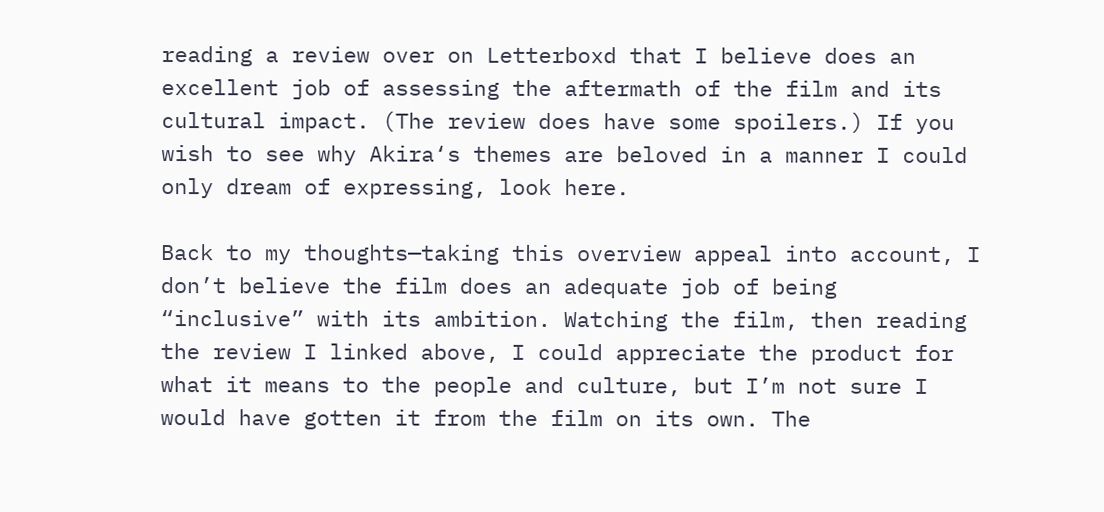reading a review over on Letterboxd that I believe does an excellent job of assessing the aftermath of the film and its cultural impact. (The review does have some spoilers.) If you wish to see why Akira‘s themes are beloved in a manner I could only dream of expressing, look here.

Back to my thoughts—taking this overview appeal into account, I don’t believe the film does an adequate job of being “inclusive” with its ambition. Watching the film, then reading the review I linked above, I could appreciate the product for what it means to the people and culture, but I’m not sure I would have gotten it from the film on its own. The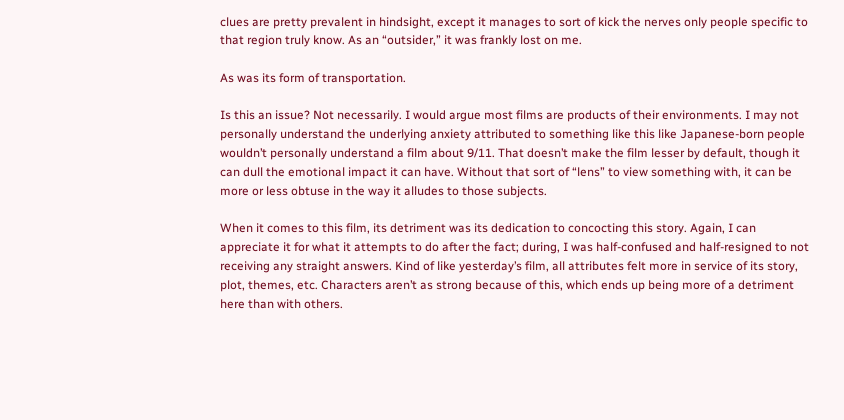clues are pretty prevalent in hindsight, except it manages to sort of kick the nerves only people specific to that region truly know. As an “outsider,” it was frankly lost on me.

As was its form of transportation.

Is this an issue? Not necessarily. I would argue most films are products of their environments. I may not personally understand the underlying anxiety attributed to something like this like Japanese-born people wouldn’t personally understand a film about 9/11. That doesn’t make the film lesser by default, though it can dull the emotional impact it can have. Without that sort of “lens” to view something with, it can be more or less obtuse in the way it alludes to those subjects.

When it comes to this film, its detriment was its dedication to concocting this story. Again, I can appreciate it for what it attempts to do after the fact; during, I was half-confused and half-resigned to not receiving any straight answers. Kind of like yesterday’s film, all attributes felt more in service of its story, plot, themes, etc. Characters aren’t as strong because of this, which ends up being more of a detriment here than with others.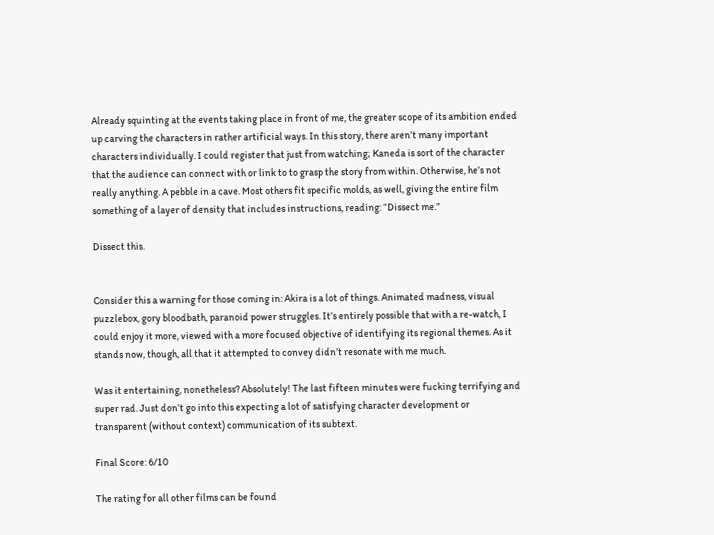Already squinting at the events taking place in front of me, the greater scope of its ambition ended up carving the characters in rather artificial ways. In this story, there aren’t many important characters individually. I could register that just from watching; Kaneda is sort of the character that the audience can connect with or link to to grasp the story from within. Otherwise, he’s not really anything. A pebble in a cave. Most others fit specific molds, as well, giving the entire film something of a layer of density that includes instructions, reading: “Dissect me.”

Dissect this.


Consider this a warning for those coming in: Akira is a lot of things. Animated madness, visual puzzlebox, gory bloodbath, paranoid power struggles. It’s entirely possible that with a re-watch, I could enjoy it more, viewed with a more focused objective of identifying its regional themes. As it stands now, though, all that it attempted to convey didn’t resonate with me much.

Was it entertaining, nonetheless? Absolutely! The last fifteen minutes were fucking terrifying and super rad. Just don’t go into this expecting a lot of satisfying character development or transparent (without context) communication of its subtext.

Final Score: 6/10

The rating for all other films can be found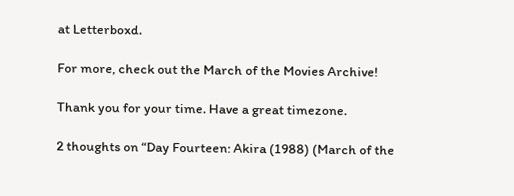at Letterboxd.

For more, check out the March of the Movies Archive!

Thank you for your time. Have a great timezone.

2 thoughts on “Day Fourteen: Akira (1988) (March of the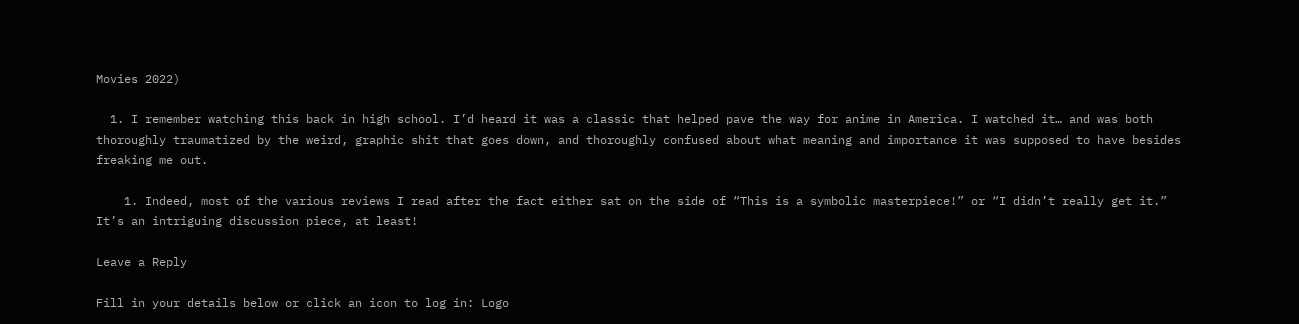Movies 2022)

  1. I remember watching this back in high school. I’d heard it was a classic that helped pave the way for anime in America. I watched it… and was both thoroughly traumatized by the weird, graphic shit that goes down, and thoroughly confused about what meaning and importance it was supposed to have besides freaking me out.

    1. Indeed, most of the various reviews I read after the fact either sat on the side of “This is a symbolic masterpiece!” or “I didn’t really get it.” It’s an intriguing discussion piece, at least!

Leave a Reply

Fill in your details below or click an icon to log in: Logo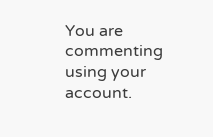You are commenting using your account.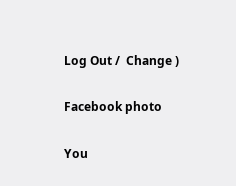Log Out /  Change )

Facebook photo

You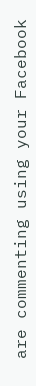are commenting using your Facebook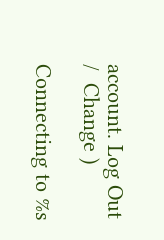account. Log Out /  Change )

Connecting to %s